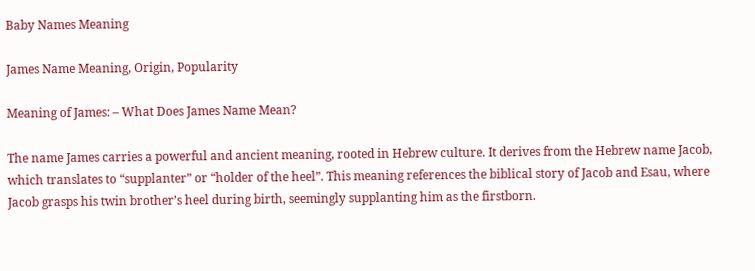Baby Names Meaning

James Name Meaning, Origin, Popularity

Meaning of James: – What Does James Name Mean?

The name James carries a powerful and ancient meaning, rooted in Hebrew culture. It derives from the Hebrew name Jacob, which translates to “supplanter” or “holder of the heel”. This meaning references the biblical story of Jacob and Esau, where Jacob grasps his twin brother’s heel during birth, seemingly supplanting him as the firstborn.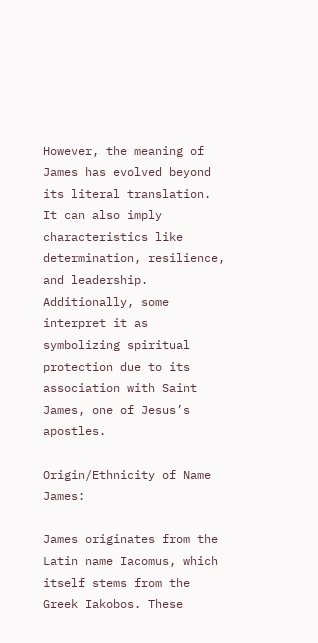However, the meaning of James has evolved beyond its literal translation. It can also imply characteristics like determination, resilience, and leadership. Additionally, some interpret it as symbolizing spiritual protection due to its association with Saint James, one of Jesus’s apostles.

Origin/Ethnicity of Name James:

James originates from the Latin name Iacomus, which itself stems from the Greek Iakobos. These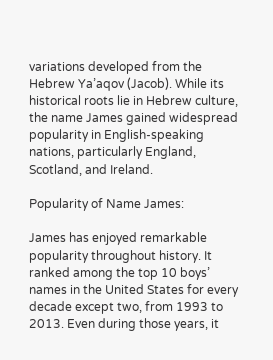variations developed from the Hebrew Ya’aqov (Jacob). While its historical roots lie in Hebrew culture, the name James gained widespread popularity in English-speaking nations, particularly England, Scotland, and Ireland.

Popularity of Name James:

James has enjoyed remarkable popularity throughout history. It ranked among the top 10 boys’ names in the United States for every decade except two, from 1993 to 2013. Even during those years, it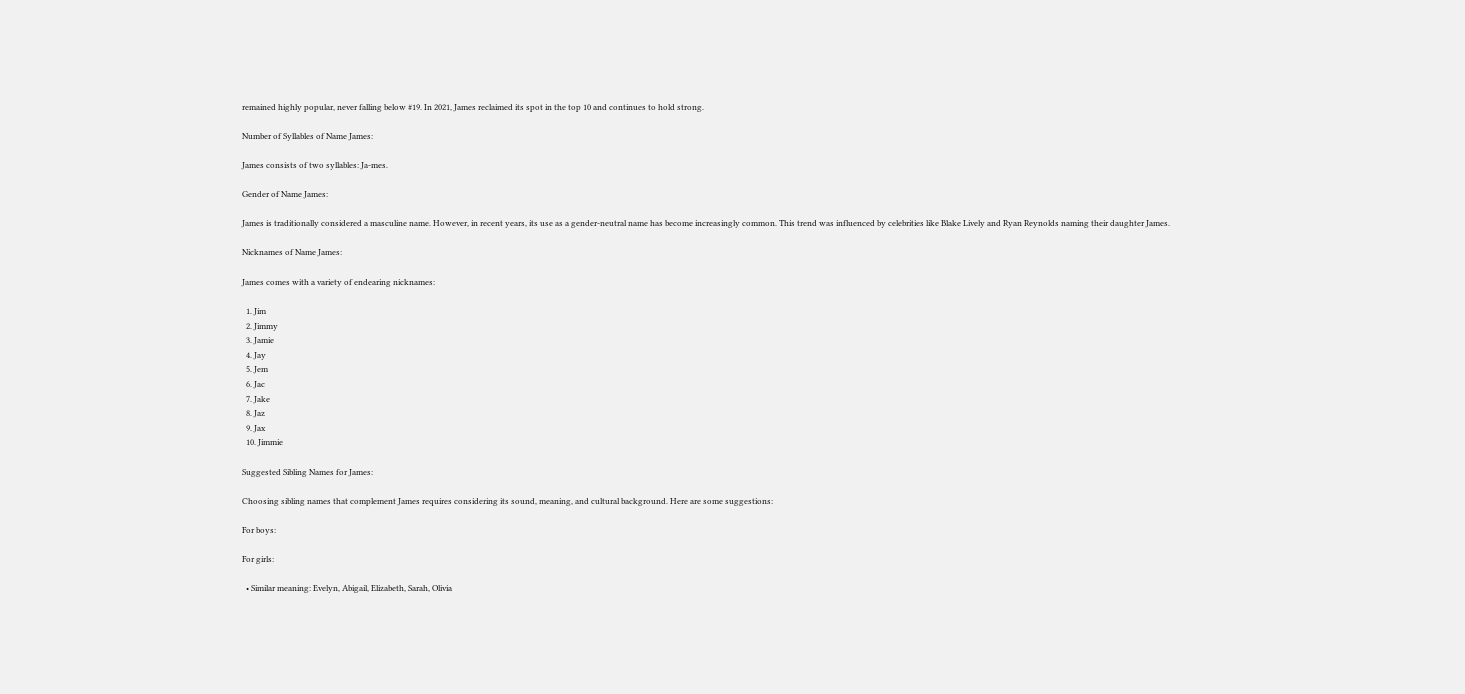remained highly popular, never falling below #19. In 2021, James reclaimed its spot in the top 10 and continues to hold strong.

Number of Syllables of Name James:

James consists of two syllables: Ja-mes.

Gender of Name James:

James is traditionally considered a masculine name. However, in recent years, its use as a gender-neutral name has become increasingly common. This trend was influenced by celebrities like Blake Lively and Ryan Reynolds naming their daughter James.

Nicknames of Name James:

James comes with a variety of endearing nicknames:

  1. Jim
  2. Jimmy
  3. Jamie
  4. Jay
  5. Jem
  6. Jac
  7. Jake
  8. Jaz
  9. Jax
  10. Jimmie

Suggested Sibling Names for James:

Choosing sibling names that complement James requires considering its sound, meaning, and cultural background. Here are some suggestions:

For boys:

For girls:

  • Similar meaning: Evelyn, Abigail, Elizabeth, Sarah, Olivia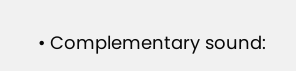• Complementary sound: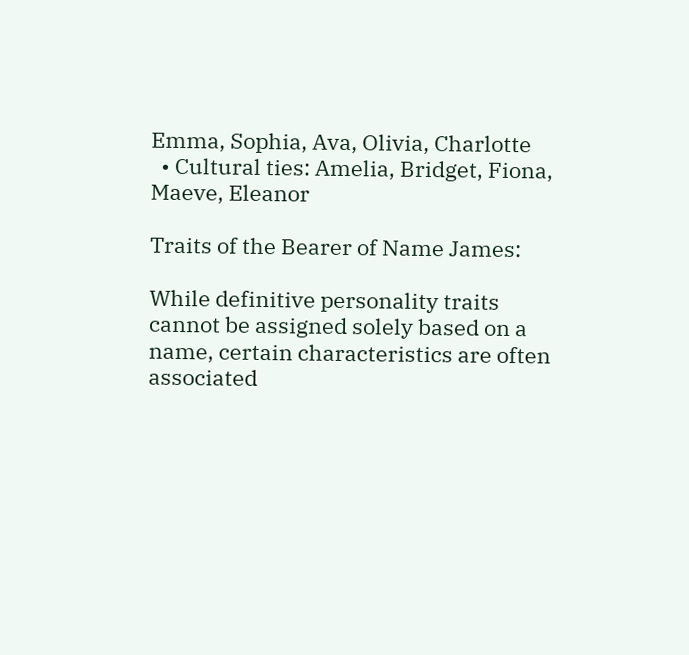Emma, Sophia, Ava, Olivia, Charlotte
  • Cultural ties: Amelia, Bridget, Fiona, Maeve, Eleanor

Traits of the Bearer of Name James:

While definitive personality traits cannot be assigned solely based on a name, certain characteristics are often associated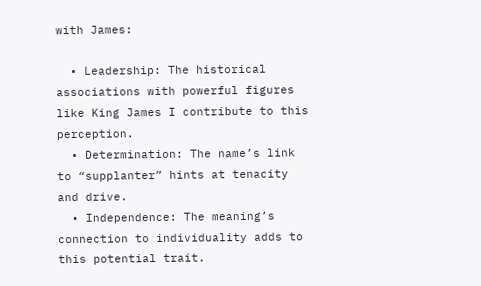with James:

  • Leadership: The historical associations with powerful figures like King James I contribute to this perception.
  • Determination: The name’s link to “supplanter” hints at tenacity and drive.
  • Independence: The meaning’s connection to individuality adds to this potential trait.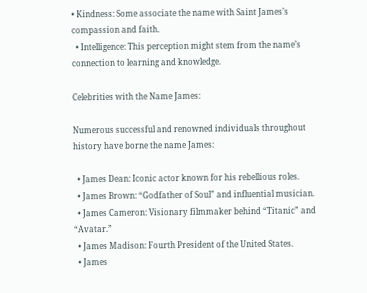• Kindness: Some associate the name with Saint James’s compassion and faith.
  • Intelligence: This perception might stem from the name’s connection to learning and knowledge.

Celebrities with the Name James:

Numerous successful and renowned individuals throughout history have borne the name James:

  • James Dean: Iconic actor known for his rebellious roles.
  • James Brown: “Godfather of Soul” and influential musician.
  • James Cameron: Visionary filmmaker behind “Titanic” and “Avatar.”
  • James Madison: Fourth President of the United States.
  • James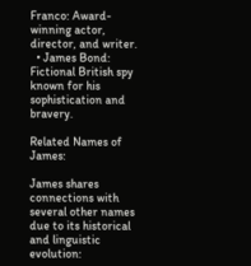Franco: Award-winning actor, director, and writer.
  • James Bond: Fictional British spy known for his sophistication and bravery.

Related Names of James:

James shares connections with several other names due to its historical and linguistic evolution: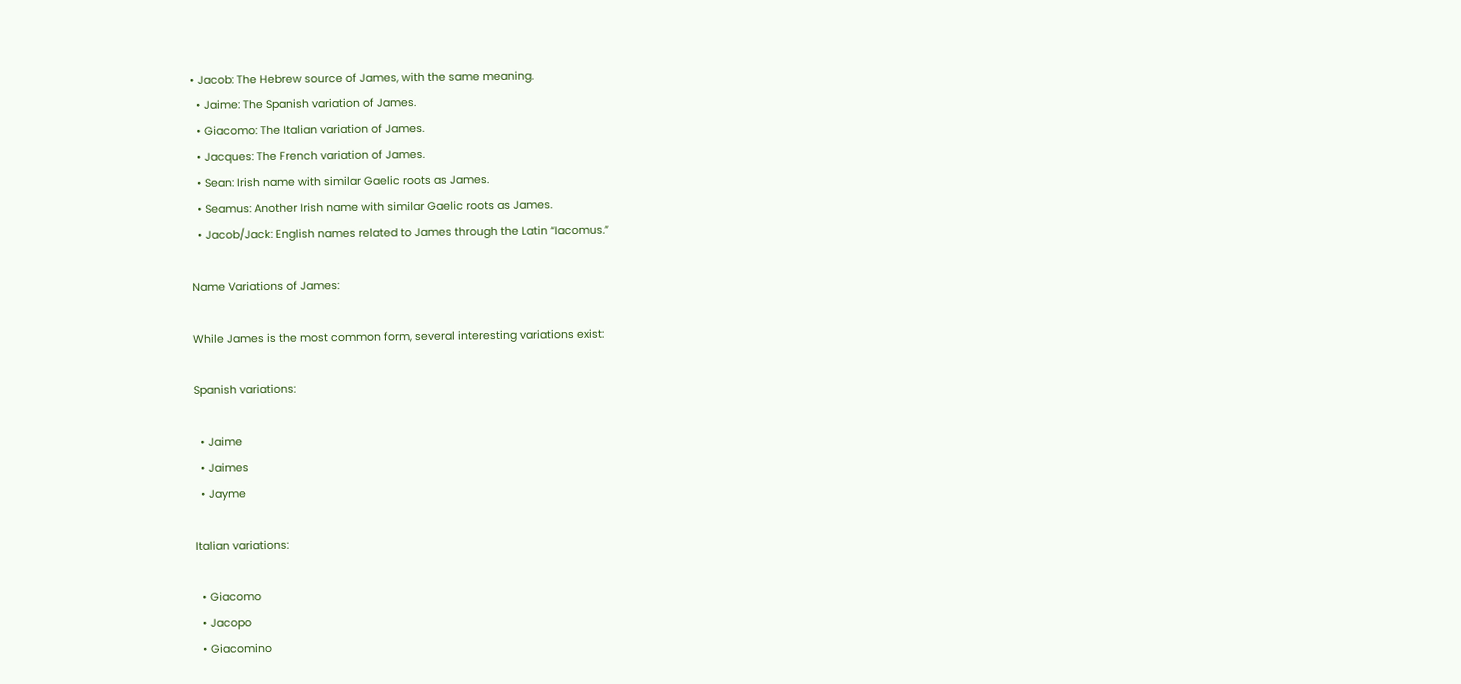• Jacob: The Hebrew source of James, with the same meaning.
  • Jaime: The Spanish variation of James.
  • Giacomo: The Italian variation of James.
  • Jacques: The French variation of James.
  • Sean: Irish name with similar Gaelic roots as James.
  • Seamus: Another Irish name with similar Gaelic roots as James.
  • Jacob/Jack: English names related to James through the Latin “Iacomus.”

Name Variations of James:

While James is the most common form, several interesting variations exist:

Spanish variations:

  • Jaime
  • Jaimes
  • Jayme

Italian variations:

  • Giacomo
  • Jacopo
  • Giacomino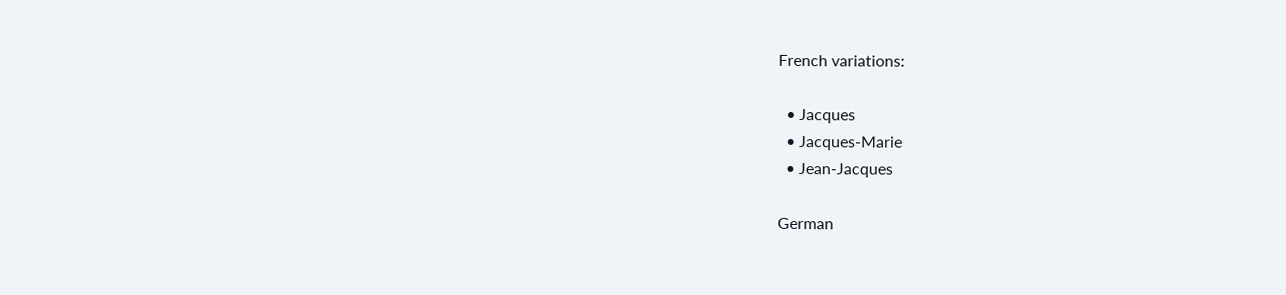French variations:

  • Jacques
  • Jacques-Marie
  • Jean-Jacques

German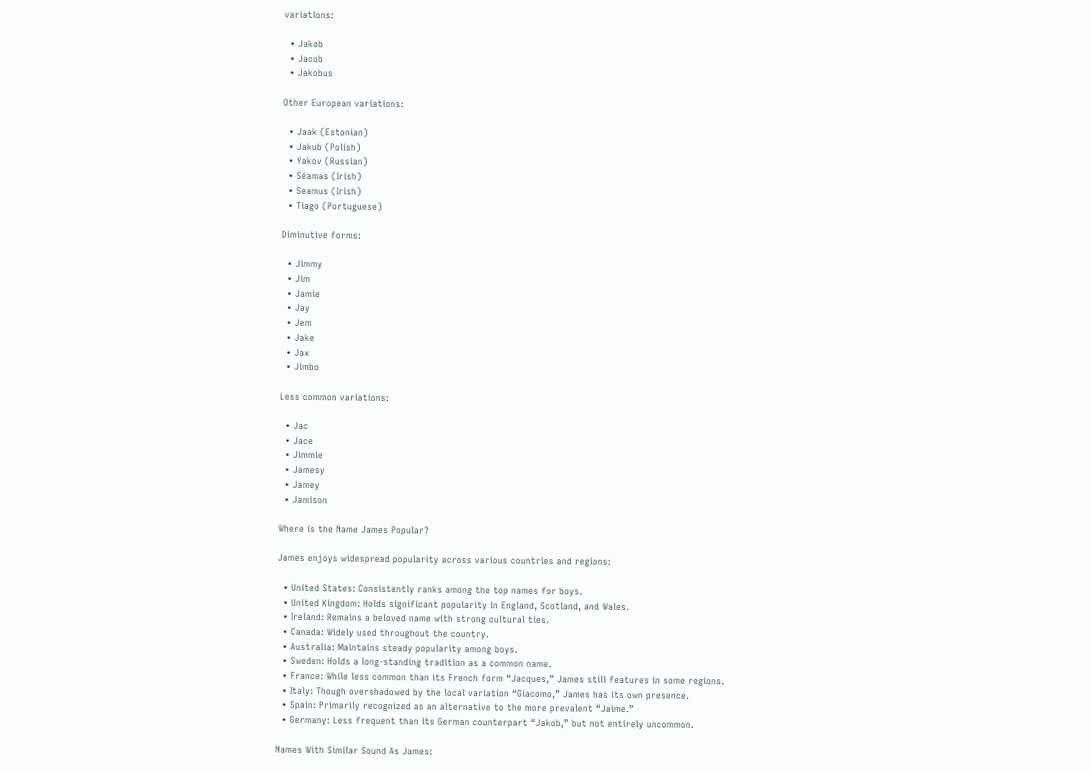variations:

  • Jakob
  • Jacob
  • Jakobus

Other European variations:

  • Jaak (Estonian)
  • Jakub (Polish)
  • Yakov (Russian)
  • Séamas (Irish)
  • Seamus (Irish)
  • Tiago (Portuguese)

Diminutive forms:

  • Jimmy
  • Jim
  • Jamie
  • Jay
  • Jem
  • Jake
  • Jax
  • Jimbo

Less common variations:

  • Jac
  • Jace
  • Jimmie
  • Jamesy
  • Jamey
  • Jamison

Where is the Name James Popular?

James enjoys widespread popularity across various countries and regions:

  • United States: Consistently ranks among the top names for boys.
  • United Kingdom: Holds significant popularity in England, Scotland, and Wales.
  • Ireland: Remains a beloved name with strong cultural ties.
  • Canada: Widely used throughout the country.
  • Australia: Maintains steady popularity among boys.
  • Sweden: Holds a long-standing tradition as a common name.
  • France: While less common than its French form “Jacques,” James still features in some regions.
  • Italy: Though overshadowed by the local variation “Giacomo,” James has its own presence.
  • Spain: Primarily recognized as an alternative to the more prevalent “Jaime.”
  • Germany: Less frequent than its German counterpart “Jakob,” but not entirely uncommon.

Names With Similar Sound As James: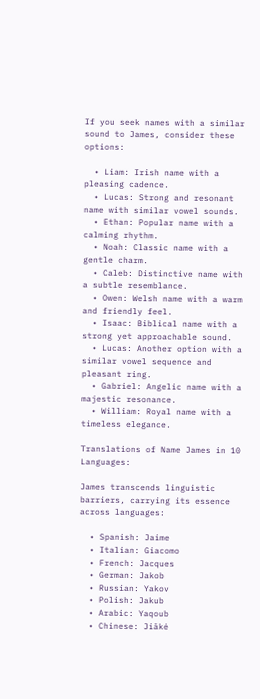If you seek names with a similar sound to James, consider these options:

  • Liam: Irish name with a pleasing cadence.
  • Lucas: Strong and resonant name with similar vowel sounds.
  • Ethan: Popular name with a calming rhythm.
  • Noah: Classic name with a gentle charm.
  • Caleb: Distinctive name with a subtle resemblance.
  • Owen: Welsh name with a warm and friendly feel.
  • Isaac: Biblical name with a strong yet approachable sound.
  • Lucas: Another option with a similar vowel sequence and pleasant ring.
  • Gabriel: Angelic name with a majestic resonance.
  • William: Royal name with a timeless elegance.

Translations of Name James in 10 Languages:

James transcends linguistic barriers, carrying its essence across languages:

  • Spanish: Jaime
  • Italian: Giacomo
  • French: Jacques
  • German: Jakob
  • Russian: Yakov
  • Polish: Jakub
  • Arabic: Yaqoub
  • Chinese: Jiāké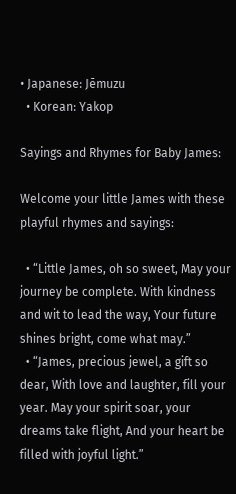• Japanese: Jēmuzu
  • Korean: Yakop

Sayings and Rhymes for Baby James:

Welcome your little James with these playful rhymes and sayings:

  • “Little James, oh so sweet, May your journey be complete. With kindness and wit to lead the way, Your future shines bright, come what may.”
  • “James, precious jewel, a gift so dear, With love and laughter, fill your year. May your spirit soar, your dreams take flight, And your heart be filled with joyful light.”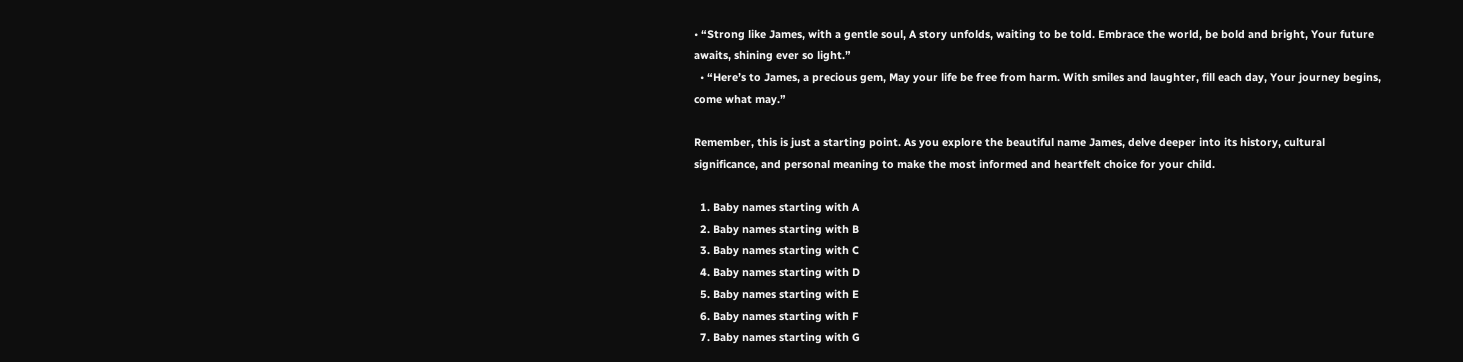• “Strong like James, with a gentle soul, A story unfolds, waiting to be told. Embrace the world, be bold and bright, Your future awaits, shining ever so light.”
  • “Here’s to James, a precious gem, May your life be free from harm. With smiles and laughter, fill each day, Your journey begins, come what may.”

Remember, this is just a starting point. As you explore the beautiful name James, delve deeper into its history, cultural significance, and personal meaning to make the most informed and heartfelt choice for your child.

  1. Baby names starting with A
  2. Baby names starting with B
  3. Baby names starting with C
  4. Baby names starting with D
  5. Baby names starting with E
  6. Baby names starting with F
  7. Baby names starting with G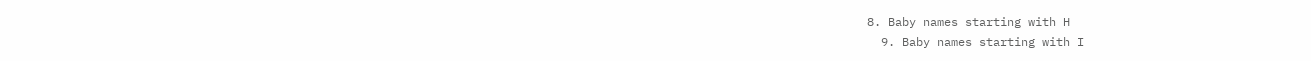8. Baby names starting with H
  9. Baby names starting with I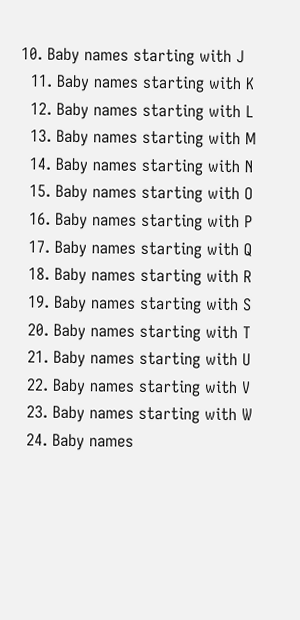10. Baby names starting with J
  11. Baby names starting with K
  12. Baby names starting with L
  13. Baby names starting with M
  14. Baby names starting with N
  15. Baby names starting with O
  16. Baby names starting with P
  17. Baby names starting with Q
  18. Baby names starting with R
  19. Baby names starting with S
  20. Baby names starting with T
  21. Baby names starting with U
  22. Baby names starting with V
  23. Baby names starting with W
  24. Baby names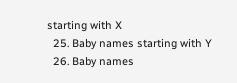starting with X
  25. Baby names starting with Y
  26. Baby names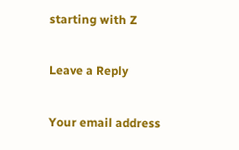starting with Z

Leave a Reply

Your email address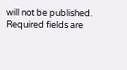will not be published. Required fields are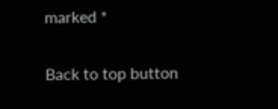marked *

Back to top button